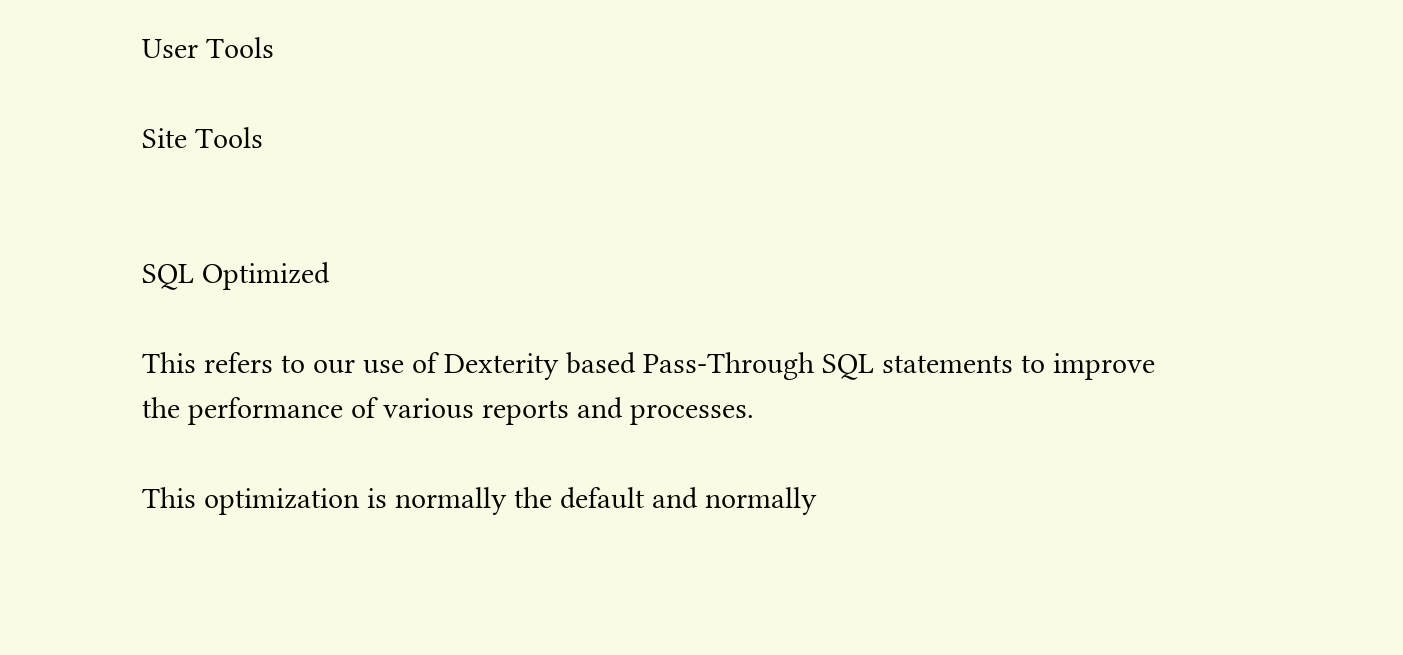User Tools

Site Tools


SQL Optimized

This refers to our use of Dexterity based Pass-Through SQL statements to improve the performance of various reports and processes.

This optimization is normally the default and normally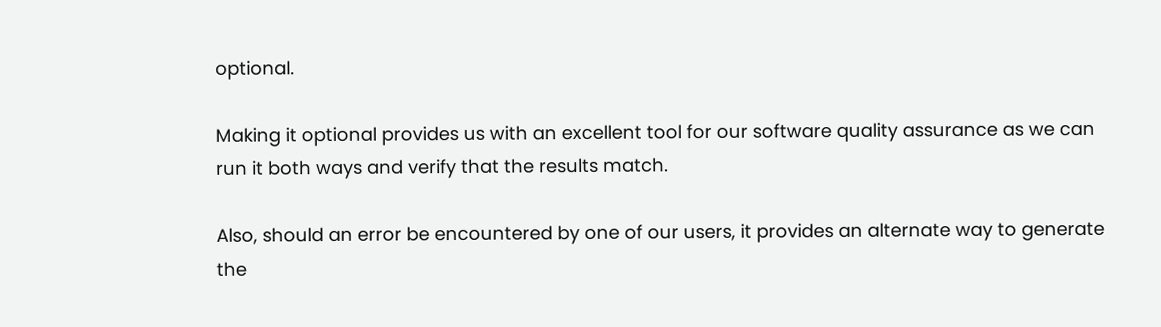optional.

Making it optional provides us with an excellent tool for our software quality assurance as we can run it both ways and verify that the results match.

Also, should an error be encountered by one of our users, it provides an alternate way to generate the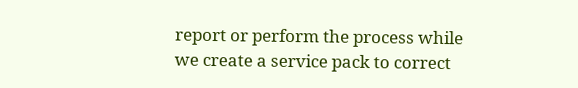report or perform the process while we create a service pack to correct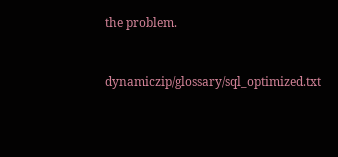the problem.


dynamiczip/glossary/sql_optimized.txt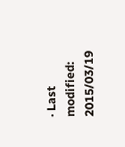· Last modified: 2015/03/19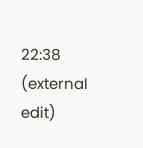22:38 (external edit)